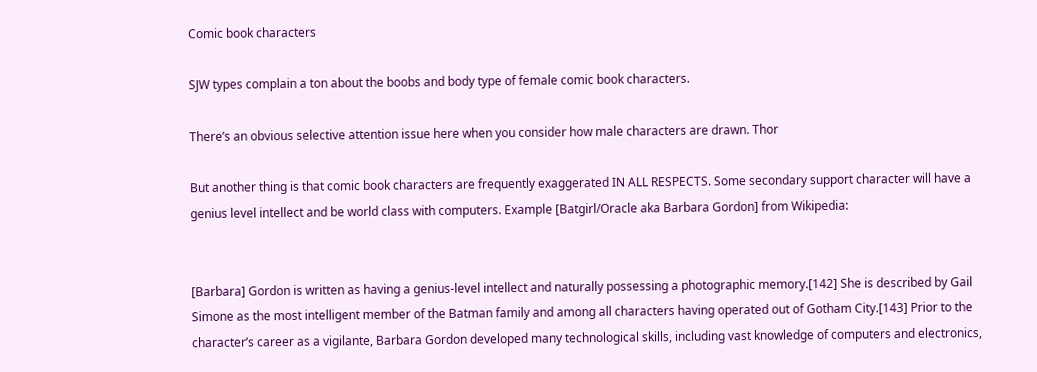Comic book characters

SJW types complain a ton about the boobs and body type of female comic book characters.

There’s an obvious selective attention issue here when you consider how male characters are drawn. Thor

But another thing is that comic book characters are frequently exaggerated IN ALL RESPECTS. Some secondary support character will have a genius level intellect and be world class with computers. Example [Batgirl/Oracle aka Barbara Gordon] from Wikipedia:


[Barbara] Gordon is written as having a genius-level intellect and naturally possessing a photographic memory.[142] She is described by Gail Simone as the most intelligent member of the Batman family and among all characters having operated out of Gotham City.[143] Prior to the character’s career as a vigilante, Barbara Gordon developed many technological skills, including vast knowledge of computers and electronics,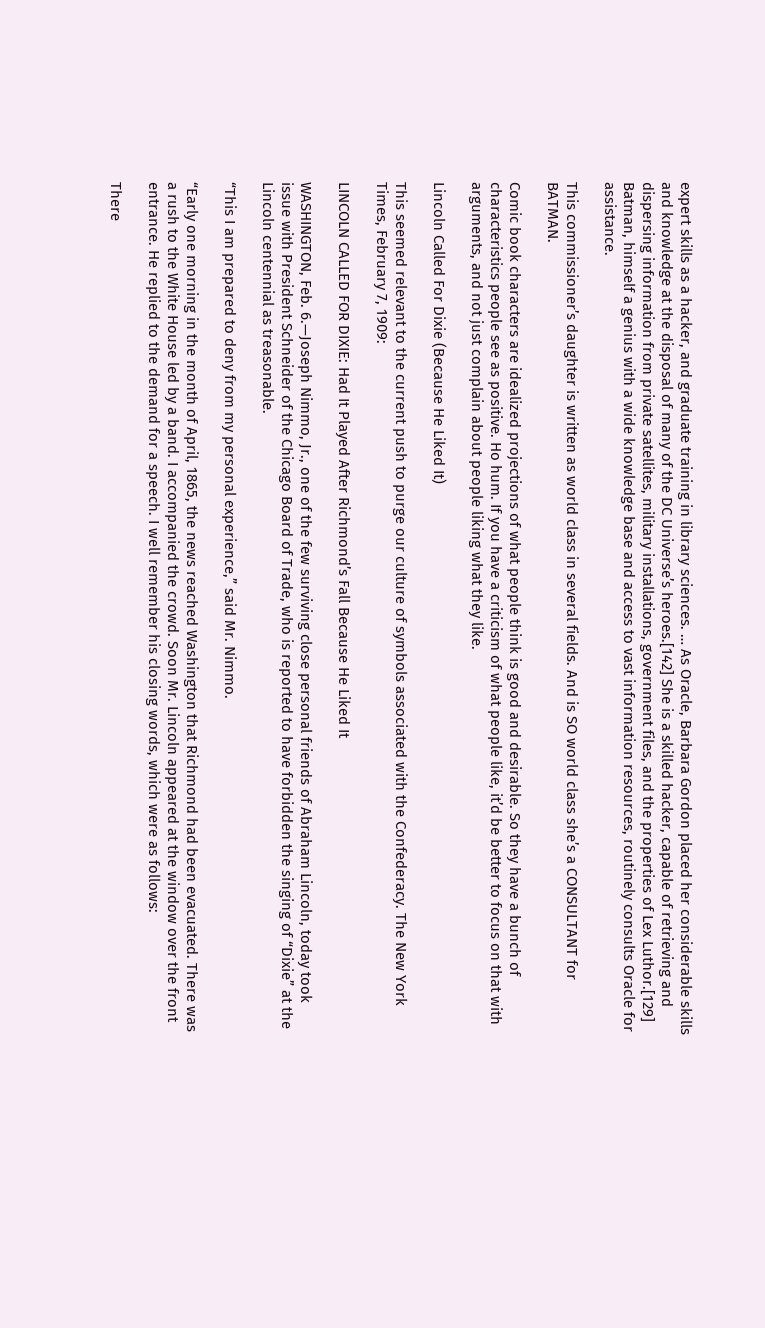expert skills as a hacker, and graduate training in library sciences. … As Oracle, Barbara Gordon placed her considerable skills and knowledge at the disposal of many of the DC Universe’s heroes.[142] She is a skilled hacker, capable of retrieving and dispersing information from private satellites, military installations, government files, and the properties of Lex Luthor.[129] Batman, himself a genius with a wide knowledge base and access to vast information resources, routinely consults Oracle for assistance.

This commissioner’s daughter is written as world class in several fields. And is SO world class she’s a CONSULTANT for BATMAN.

Comic book characters are idealized projections of what people think is good and desirable. So they have a bunch of characteristics people see as positive. Ho hum. If you have a criticism of what people like, it’d be better to focus on that with arguments, and not just complain about people liking what they like.

Lincoln Called For Dixie (Because He Liked It)

This seemed relevant to the current push to purge our culture of symbols associated with the Confederacy. The New York Times, February 7, 1909:

LINCOLN CALLED FOR DIXIE: Had It Played After Richmond’s Fall Because He Liked It

WASHINGTON, Feb. 6.—Joseph Nimmo, Jr., one of the few surviving close personal friends of Abraham Lincoln, today took issue with President Schneider of the Chicago Board of Trade, who is reported to have forbidden the singing of “Dixie” at the Lincoln centennial as treasonable.

“This I am prepared to deny from my personal experience,” said Mr. Nimmo.

“Early one morning in the month of April, 1865, the news reached Washington that Richmond had been evacuated. There was a rush to the White House led by a band. I accompanied the crowd. Soon Mr. Lincoln appeared at the window over the front entrance. He replied to the demand for a speech. I well remember his closing words, which were as follows:

There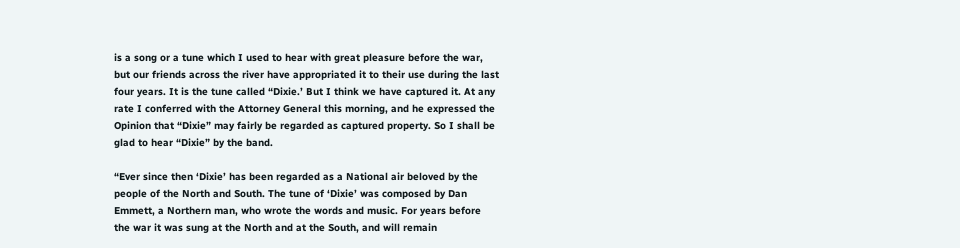is a song or a tune which I used to hear with great pleasure before the war, but our friends across the river have appropriated it to their use during the last four years. It is the tune called “Dixie.’ But I think we have captured it. At any rate I conferred with the Attorney General this morning, and he expressed the Opinion that “Dixie” may fairly be regarded as captured property. So I shall be glad to hear “Dixie” by the band.

“Ever since then ‘Dixie’ has been regarded as a National air beloved by the people of the North and South. The tune of ‘Dixie’ was composed by Dan Emmett, a Northern man, who wrote the words and music. For years before the war it was sung at the North and at the South, and will remain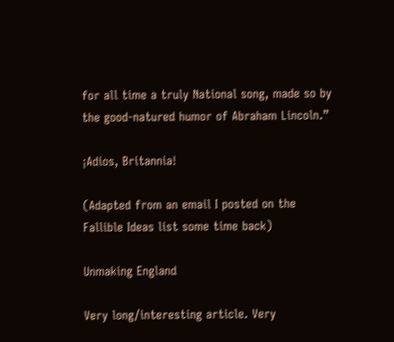for all time a truly National song, made so by the good-natured humor of Abraham Lincoln.”

¡Adios, Britannia!

(Adapted from an email I posted on the Fallible Ideas list some time back)

Unmaking England

Very long/interesting article. Very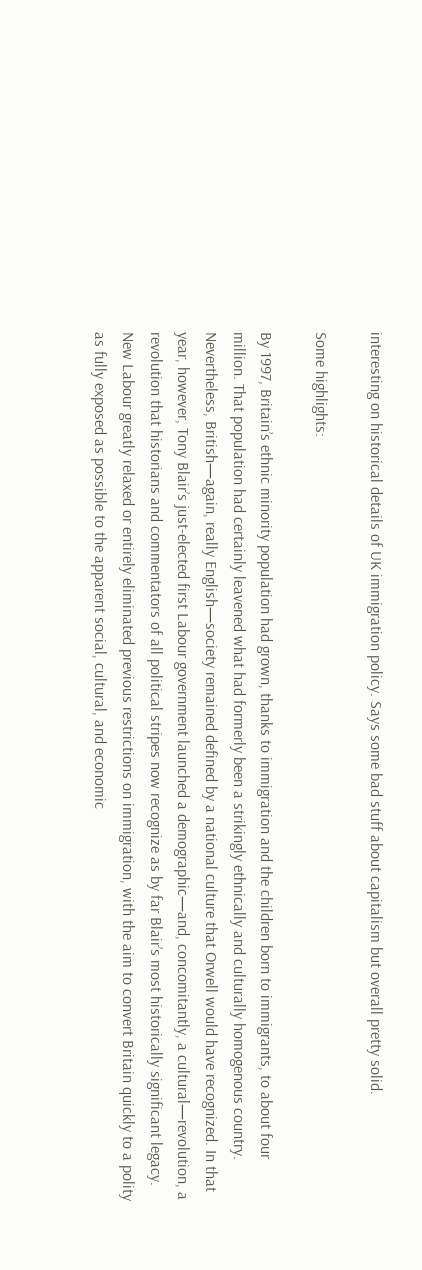interesting on historical details of UK immigration policy. Says some bad stuff about capitalism but overall pretty solid.

Some highlights:

By 1997, Britain’s ethnic minority population had grown, thanks to immigration and the children born to immigrants, to about four million. That population had certainly leavened what had formerly been a strikingly ethnically and culturally homogenous country. Nevertheless, British—again, really English—society remained defined by a national culture that Orwell would have recognized. In that year, however, Tony Blair’s just-elected first Labour government launched a demographic—and, concomitantly, a cultural—revolution, a revolution that historians and commentators of all political stripes now recognize as by far Blair’s most historically significant legacy. New Labour greatly relaxed or entirely eliminated previous restrictions on immigration, with the aim to convert Britain quickly to a polity as fully exposed as possible to the apparent social, cultural, and economic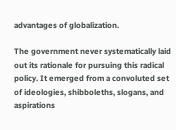advantages of globalization.

The government never systematically laid out its rationale for pursuing this radical policy. It emerged from a convoluted set of ideologies, shibboleths, slogans, and aspirations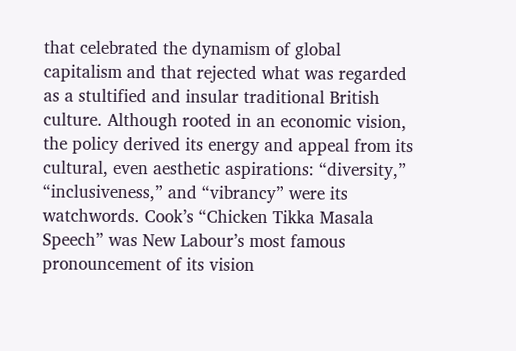that celebrated the dynamism of global capitalism and that rejected what was regarded as a stultified and insular traditional British culture. Although rooted in an economic vision, the policy derived its energy and appeal from its cultural, even aesthetic aspirations: “diversity,” “inclusiveness,” and “vibrancy” were its watchwords. Cook’s “Chicken Tikka Masala Speech” was New Labour’s most famous pronouncement of its vision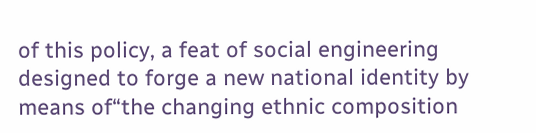of this policy, a feat of social engineering designed to forge a new national identity by means of“the changing ethnic composition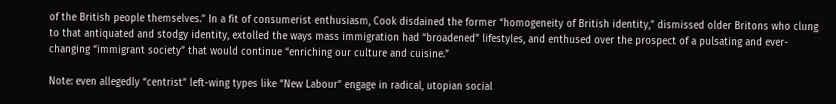of the British people themselves.” In a fit of consumerist enthusiasm, Cook disdained the former “homogeneity of British identity,” dismissed older Britons who clung to that antiquated and stodgy identity, extolled the ways mass immigration had “broadened” lifestyles, and enthused over the prospect of a pulsating and ever-changing “immigrant society” that would continue “enriching our culture and cuisine.”

Note: even allegedly “centrist” left-wing types like “New Labour” engage in radical, utopian social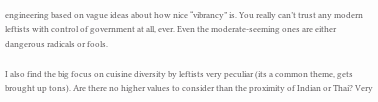engineering based on vague ideas about how nice “vibrancy” is. You really can’t trust any modern leftists with control of government at all, ever. Even the moderate-seeming ones are either dangerous radicals or fools.

I also find the big focus on cuisine diversity by leftists very peculiar (its a common theme, gets brought up tons). Are there no higher values to consider than the proximity of Indian or Thai? Very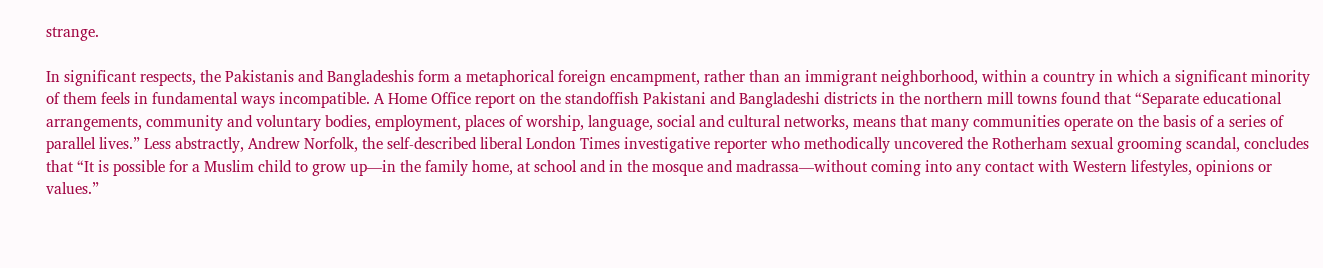strange.

In significant respects, the Pakistanis and Bangladeshis form a metaphorical foreign encampment, rather than an immigrant neighborhood, within a country in which a significant minority of them feels in fundamental ways incompatible. A Home Office report on the standoffish Pakistani and Bangladeshi districts in the northern mill towns found that “Separate educational arrangements, community and voluntary bodies, employment, places of worship, language, social and cultural networks, means that many communities operate on the basis of a series of parallel lives.” Less abstractly, Andrew Norfolk, the self-described liberal London Times investigative reporter who methodically uncovered the Rotherham sexual grooming scandal, concludes that “It is possible for a Muslim child to grow up—in the family home, at school and in the mosque and madrassa—without coming into any contact with Western lifestyles, opinions or values.”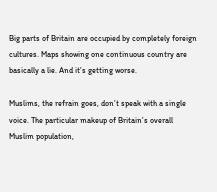Big parts of Britain are occupied by completely foreign cultures. Maps showing one continuous country are basically a lie. And it’s getting worse.

Muslims, the refrain goes, don’t speak with a single voice. The particular makeup of Britain’s overall Muslim population,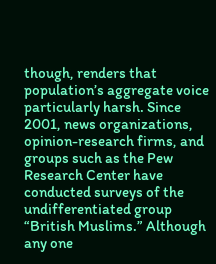though, renders that population’s aggregate voice particularly harsh. Since 2001, news organizations, opinion-research firms, and groups such as the Pew Research Center have conducted surveys of the undifferentiated group “British Muslims.” Although any one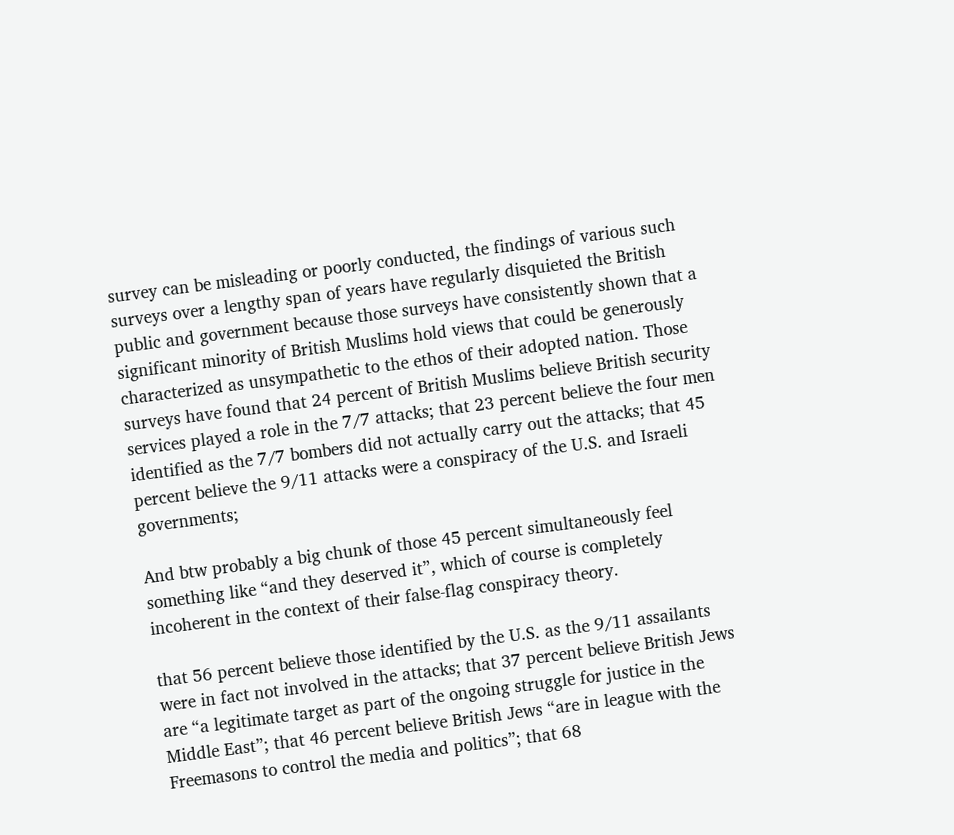survey can be misleading or poorly conducted, the findings of various such surveys over a lengthy span of years have regularly disquieted the British public and government because those surveys have consistently shown that a significant minority of British Muslims hold views that could be generously characterized as unsympathetic to the ethos of their adopted nation. Those surveys have found that 24 percent of British Muslims believe British security services played a role in the 7/7 attacks; that 23 percent believe the four men identified as the 7/7 bombers did not actually carry out the attacks; that 45 percent believe the 9/11 attacks were a conspiracy of the U.S. and Israeli governments;

And btw probably a big chunk of those 45 percent simultaneously feel something like “and they deserved it”, which of course is completely incoherent in the context of their false-flag conspiracy theory.

that 56 percent believe those identified by the U.S. as the 9/11 assailants were in fact not involved in the attacks; that 37 percent believe British Jews are “a legitimate target as part of the ongoing struggle for justice in the Middle East”; that 46 percent believe British Jews “are in league with the Freemasons to control the media and politics”; that 68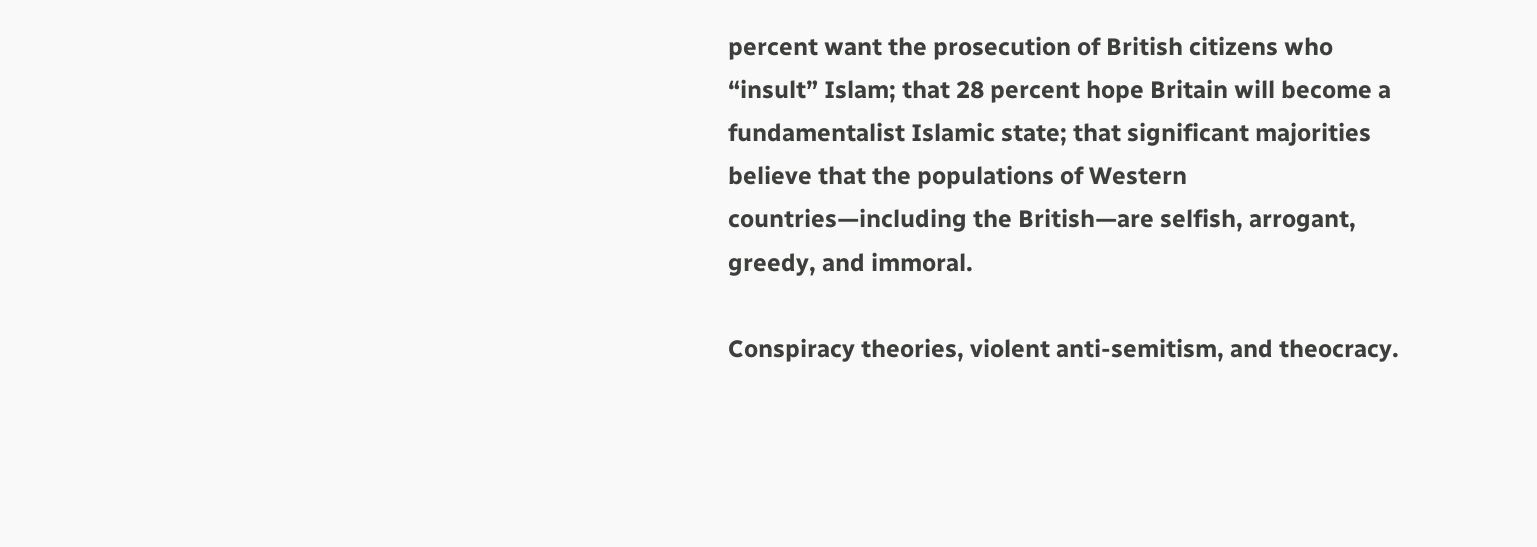percent want the prosecution of British citizens who “insult” Islam; that 28 percent hope Britain will become a fundamentalist Islamic state; that significant majorities believe that the populations of Western countries—including the British—are selfish, arrogant, greedy, and immoral.

Conspiracy theories, violent anti-semitism, and theocracy.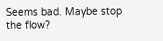Seems bad. Maybe stop the flow?